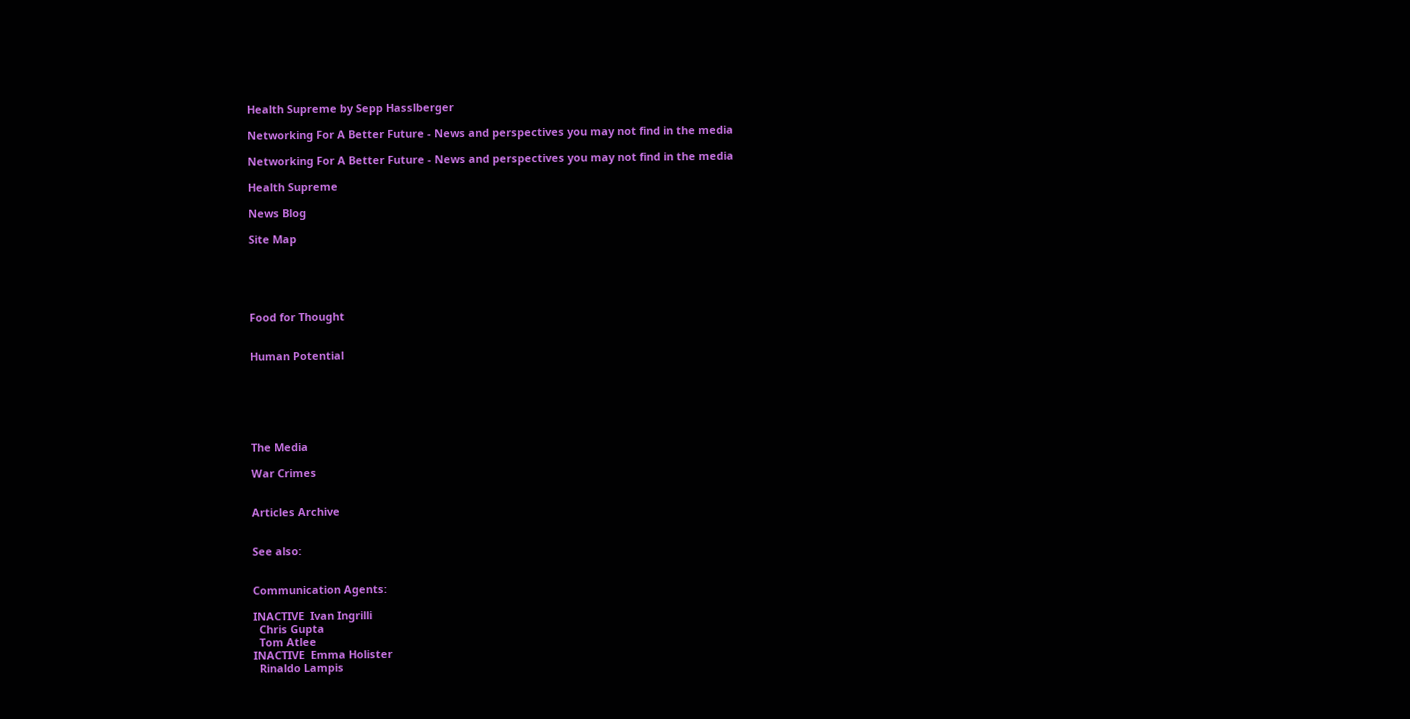Health Supreme by Sepp Hasslberger

Networking For A Better Future - News and perspectives you may not find in the media

Networking For A Better Future - News and perspectives you may not find in the media

Health Supreme

News Blog

Site Map





Food for Thought


Human Potential






The Media

War Crimes


Articles Archive


See also:


Communication Agents:

INACTIVE  Ivan Ingrilli
  Chris Gupta
  Tom Atlee
INACTIVE  Emma Holister
  Rinaldo Lampis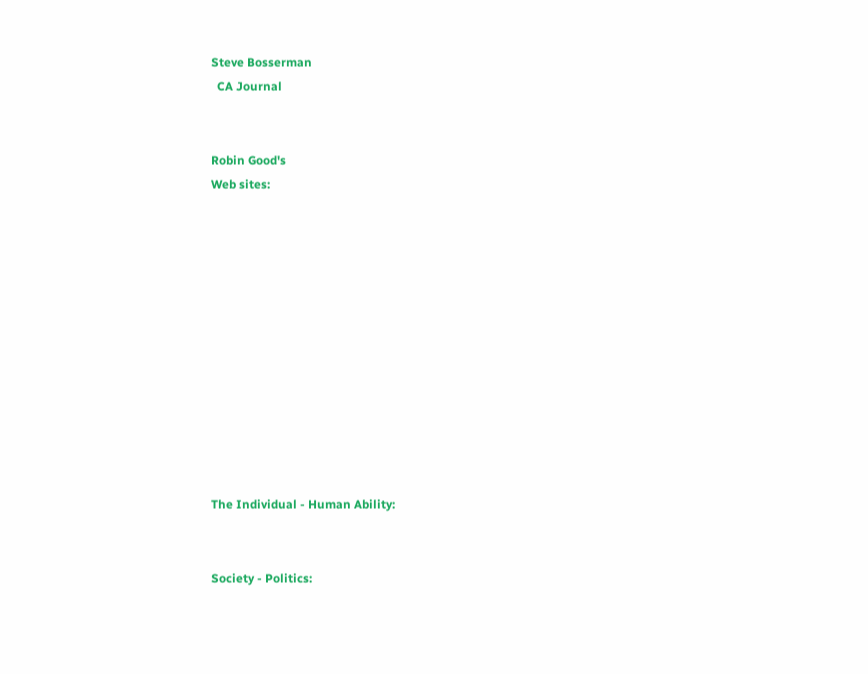Steve Bosserman
  CA Journal


Robin Good's
Web sites:












The Individual - Human Ability:


Society - Politics: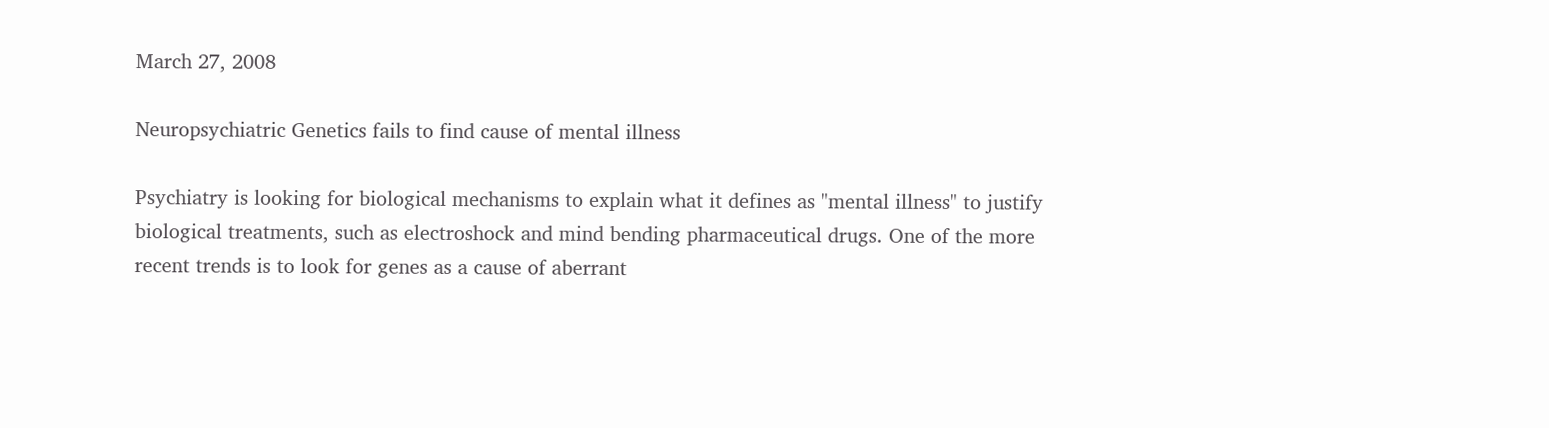March 27, 2008

Neuropsychiatric Genetics fails to find cause of mental illness

Psychiatry is looking for biological mechanisms to explain what it defines as "mental illness" to justify biological treatments, such as electroshock and mind bending pharmaceutical drugs. One of the more recent trends is to look for genes as a cause of aberrant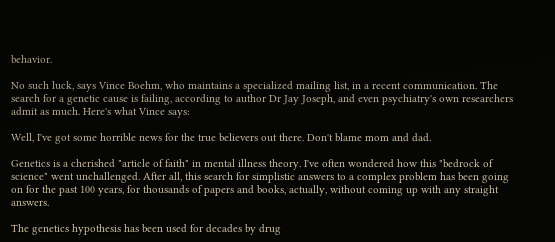behavior.

No such luck, says Vince Boehm, who maintains a specialized mailing list, in a recent communication. The search for a genetic cause is failing, according to author Dr Jay Joseph, and even psychiatry's own researchers admit as much. Here's what Vince says:

Well, I've got some horrible news for the true believers out there. Don't blame mom and dad.

Genetics is a cherished "article of faith" in mental illness theory. I've often wondered how this "bedrock of science" went unchallenged. After all, this search for simplistic answers to a complex problem has been going on for the past 100 years, for thousands of papers and books, actually, without coming up with any straight answers.

The genetics hypothesis has been used for decades by drug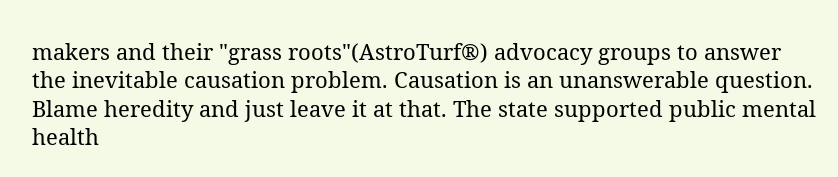makers and their "grass roots"(AstroTurf®) advocacy groups to answer the inevitable causation problem. Causation is an unanswerable question. Blame heredity and just leave it at that. The state supported public mental health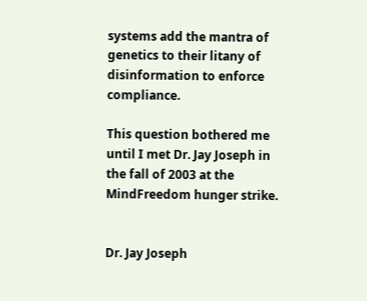systems add the mantra of genetics to their litany of disinformation to enforce compliance.

This question bothered me until I met Dr. Jay Joseph in the fall of 2003 at the MindFreedom hunger strike.


Dr. Jay Joseph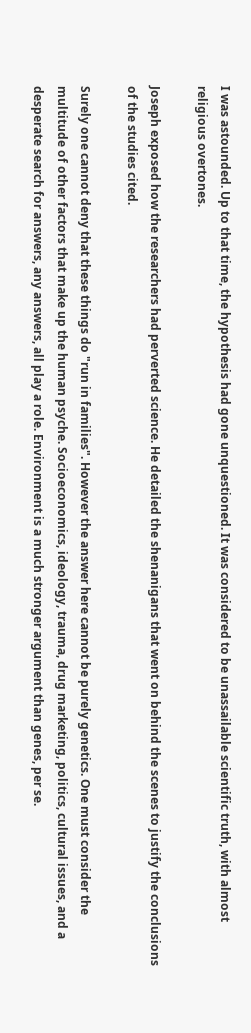I was astounded. Up to that time, the hypothesis had gone unquestioned. It was considered to be unassailable scientific truth, with almost religious overtones.

Joseph exposed how the researchers had perverted science. He detailed the shenanigans that went on behind the scenes to justify the conclusions of the studies cited.

Surely one cannot deny that these things do "run in families". However the answer here cannot be purely genetics. One must consider the multitude of other factors that make up the human psyche. Socioeconomics, ideology, trauma, drug marketing, politics, cultural issues, and a desperate search for answers, any answers, all play a role. Environment is a much stronger argument than genes, per se.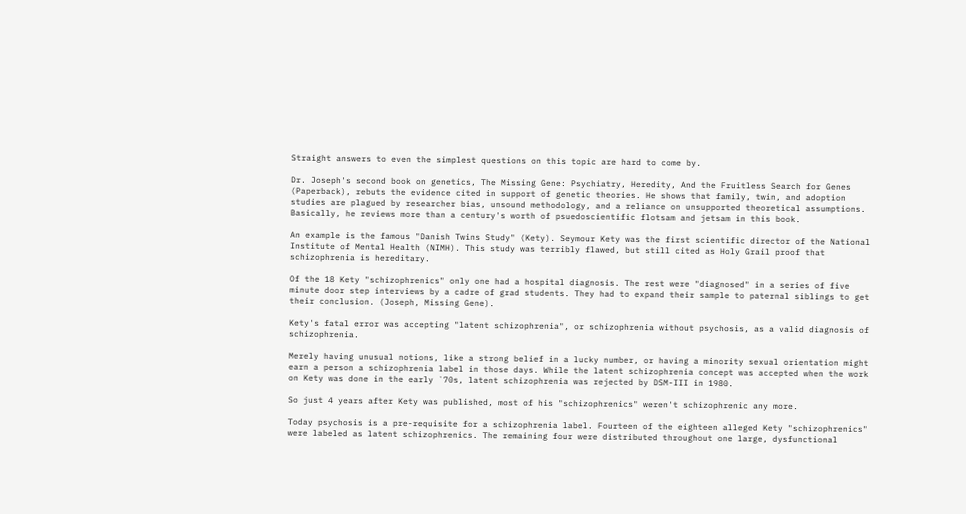Straight answers to even the simplest questions on this topic are hard to come by.

Dr. Joseph's second book on genetics, The Missing Gene: Psychiatry, Heredity, And the Fruitless Search for Genes (Paperback), rebuts the evidence cited in support of genetic theories. He shows that family, twin, and adoption studies are plagued by researcher bias, unsound methodology, and a reliance on unsupported theoretical assumptions. Basically, he reviews more than a century's worth of psuedoscientific flotsam and jetsam in this book.

An example is the famous "Danish Twins Study" (Kety). Seymour Kety was the first scientific director of the National Institute of Mental Health (NIMH). This study was terribly flawed, but still cited as Holy Grail proof that schizophrenia is hereditary.

Of the 18 Kety "schizophrenics" only one had a hospital diagnosis. The rest were "diagnosed" in a series of five minute door step interviews by a cadre of grad students. They had to expand their sample to paternal siblings to get their conclusion. (Joseph, Missing Gene).

Kety's fatal error was accepting "latent schizophrenia", or schizophrenia without psychosis, as a valid diagnosis of schizophrenia.

Merely having unusual notions, like a strong belief in a lucky number, or having a minority sexual orientation might earn a person a schizophrenia label in those days. While the latent schizophrenia concept was accepted when the work on Kety was done in the early `70s, latent schizophrenia was rejected by DSM-III in 1980.

So just 4 years after Kety was published, most of his "schizophrenics" weren't schizophrenic any more.

Today psychosis is a pre-requisite for a schizophrenia label. Fourteen of the eighteen alleged Kety "schizophrenics" were labeled as latent schizophrenics. The remaining four were distributed throughout one large, dysfunctional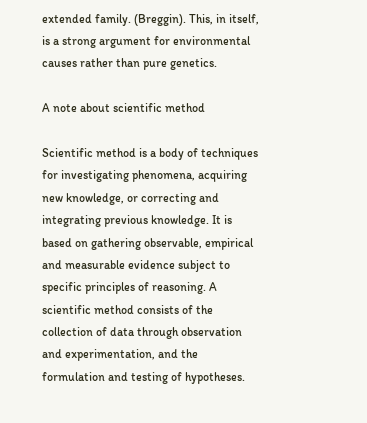extended family. (Breggin). This, in itself, is a strong argument for environmental causes rather than pure genetics.

A note about scientific method

Scientific method is a body of techniques for investigating phenomena, acquiring new knowledge, or correcting and integrating previous knowledge. It is based on gathering observable, empirical and measurable evidence subject to specific principles of reasoning. A scientific method consists of the collection of data through observation and experimentation, and the formulation and testing of hypotheses.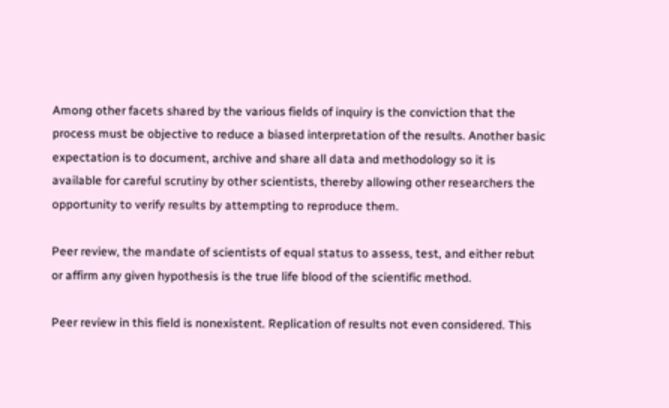Among other facets shared by the various fields of inquiry is the conviction that the process must be objective to reduce a biased interpretation of the results. Another basic expectation is to document, archive and share all data and methodology so it is available for careful scrutiny by other scientists, thereby allowing other researchers the opportunity to verify results by attempting to reproduce them.

Peer review, the mandate of scientists of equal status to assess, test, and either rebut or affirm any given hypothesis is the true life blood of the scientific method.

Peer review in this field is nonexistent. Replication of results not even considered. This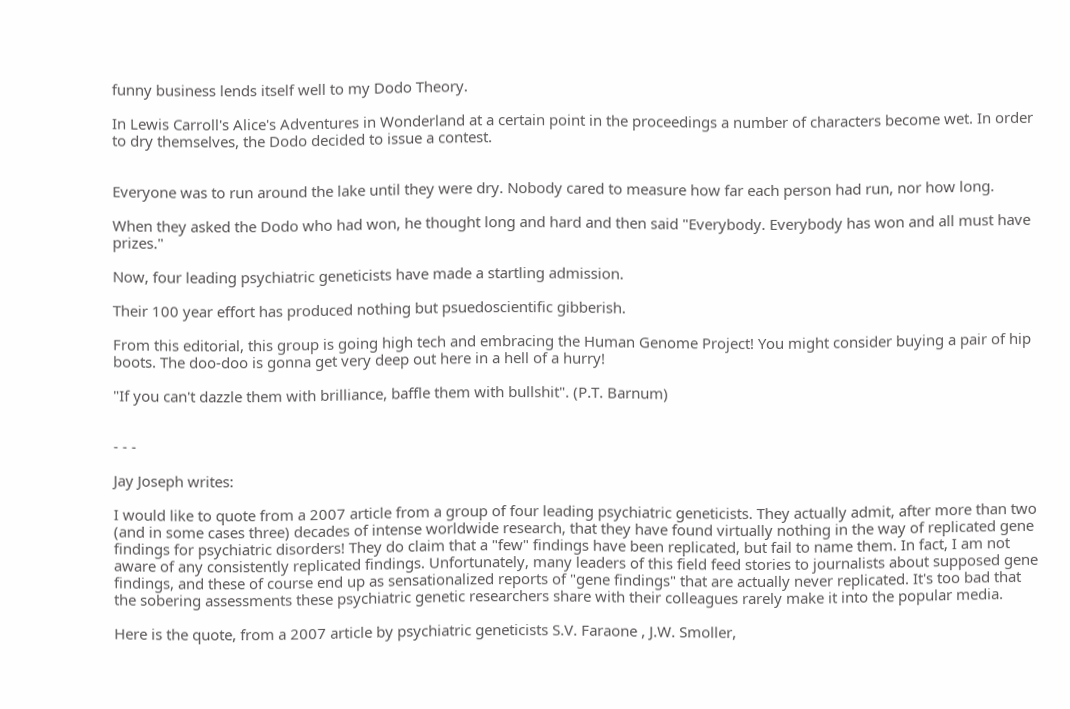funny business lends itself well to my Dodo Theory.

In Lewis Carroll's Alice's Adventures in Wonderland at a certain point in the proceedings a number of characters become wet. In order to dry themselves, the Dodo decided to issue a contest.


Everyone was to run around the lake until they were dry. Nobody cared to measure how far each person had run, nor how long.

When they asked the Dodo who had won, he thought long and hard and then said "Everybody. Everybody has won and all must have prizes."

Now, four leading psychiatric geneticists have made a startling admission.

Their 100 year effort has produced nothing but psuedoscientific gibberish.

From this editorial, this group is going high tech and embracing the Human Genome Project! You might consider buying a pair of hip boots. The doo-doo is gonna get very deep out here in a hell of a hurry!

"If you can't dazzle them with brilliance, baffle them with bullshit". (P.T. Barnum)


- - -

Jay Joseph writes:

I would like to quote from a 2007 article from a group of four leading psychiatric geneticists. They actually admit, after more than two (and in some cases three) decades of intense worldwide research, that they have found virtually nothing in the way of replicated gene findings for psychiatric disorders! They do claim that a "few" findings have been replicated, but fail to name them. In fact, I am not aware of any consistently replicated findings. Unfortunately, many leaders of this field feed stories to journalists about supposed gene findings, and these of course end up as sensationalized reports of "gene findings" that are actually never replicated. It's too bad that the sobering assessments these psychiatric genetic researchers share with their colleagues rarely make it into the popular media.

Here is the quote, from a 2007 article by psychiatric geneticists S.V. Faraone , J.W. Smoller,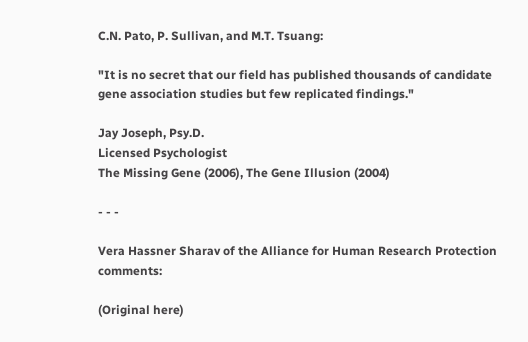C.N. Pato, P. Sullivan, and M.T. Tsuang:

"It is no secret that our field has published thousands of candidate gene association studies but few replicated findings."

Jay Joseph, Psy.D.
Licensed Psychologist
The Missing Gene (2006), The Gene Illusion (2004)

- - -

Vera Hassner Sharav of the Alliance for Human Research Protection comments:

(Original here)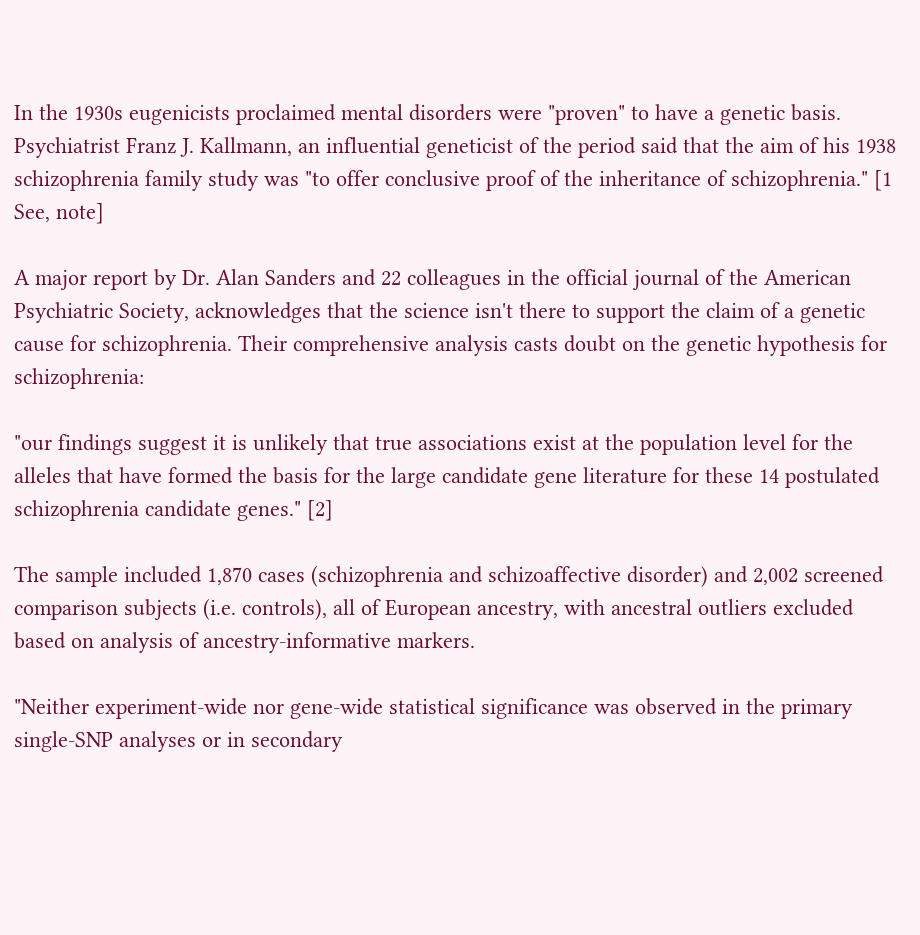In the 1930s eugenicists proclaimed mental disorders were "proven" to have a genetic basis. Psychiatrist Franz J. Kallmann, an influential geneticist of the period said that the aim of his 1938 schizophrenia family study was "to offer conclusive proof of the inheritance of schizophrenia." [1 See, note]

A major report by Dr. Alan Sanders and 22 colleagues in the official journal of the American Psychiatric Society, acknowledges that the science isn't there to support the claim of a genetic cause for schizophrenia. Their comprehensive analysis casts doubt on the genetic hypothesis for schizophrenia:

"our findings suggest it is unlikely that true associations exist at the population level for the alleles that have formed the basis for the large candidate gene literature for these 14 postulated schizophrenia candidate genes." [2]

The sample included 1,870 cases (schizophrenia and schizoaffective disorder) and 2,002 screened comparison subjects (i.e. controls), all of European ancestry, with ancestral outliers excluded based on analysis of ancestry-informative markers.

"Neither experiment-wide nor gene-wide statistical significance was observed in the primary single-SNP analyses or in secondary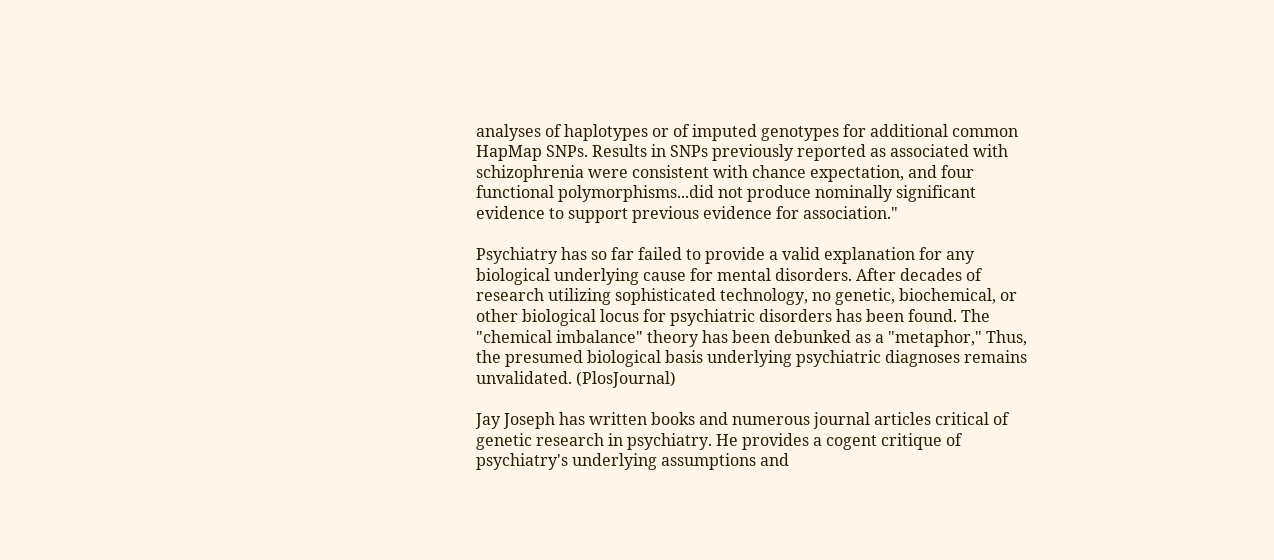analyses of haplotypes or of imputed genotypes for additional common HapMap SNPs. Results in SNPs previously reported as associated with schizophrenia were consistent with chance expectation, and four functional polymorphisms...did not produce nominally significant evidence to support previous evidence for association."

Psychiatry has so far failed to provide a valid explanation for any biological underlying cause for mental disorders. After decades of research utilizing sophisticated technology, no genetic, biochemical, or other biological locus for psychiatric disorders has been found. The "chemical imbalance" theory has been debunked as a "metaphor," Thus, the presumed biological basis underlying psychiatric diagnoses remains unvalidated. (PlosJournal)

Jay Joseph has written books and numerous journal articles critical of genetic research in psychiatry. He provides a cogent critique of psychiatry's underlying assumptions and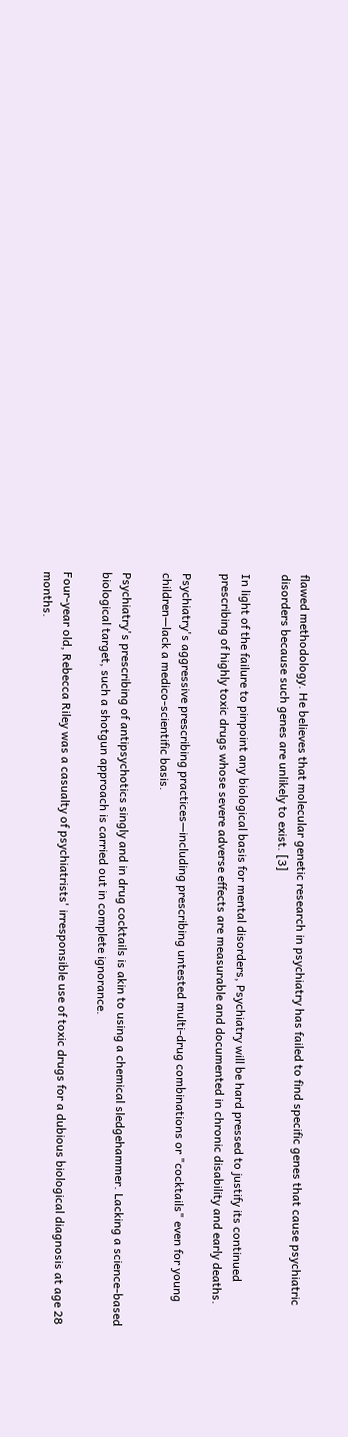flawed methodology. He believes that molecular genetic research in psychiatry has failed to find specific genes that cause psychiatric disorders because such genes are unlikely to exist. [3]

In light of the failure to pinpoint any biological basis for mental disorders, Psychiatry will be hard pressed to justify its continued prescribing of highly toxic drugs whose severe adverse effects are measurable and documented in chronic disability and early deaths.

Psychiatry's aggressive prescribing practices—including prescribing untested multi-drug combinations or "cocktails" even for young children—lack a medico-scientific basis.

Psychiatry's prescribing of antipsychotics singly and in drug cocktails is akin to using a chemical sledgehammer. Lacking a science-based biological target, such a shotgun approach is carried out in complete ignorance.

Four-year old, Rebecca Riley was a casualty of psychiatrists' irresponsible use of toxic drugs for a dubious biological diagnosis at age 28 months.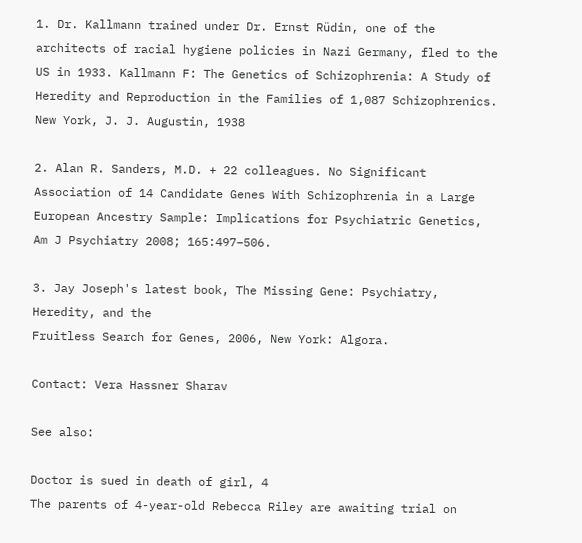1. Dr. Kallmann trained under Dr. Ernst Rüdin, one of the architects of racial hygiene policies in Nazi Germany, fled to the US in 1933. Kallmann F: The Genetics of Schizophrenia: A Study of Heredity and Reproduction in the Families of 1,087 Schizophrenics. New York, J. J. Augustin, 1938

2. Alan R. Sanders, M.D. + 22 colleagues. No Significant Association of 14 Candidate Genes With Schizophrenia in a Large European Ancestry Sample: Implications for Psychiatric Genetics, Am J Psychiatry 2008; 165:497–506.

3. Jay Joseph's latest book, The Missing Gene: Psychiatry, Heredity, and the
Fruitless Search for Genes, 2006, New York: Algora.

Contact: Vera Hassner Sharav

See also:

Doctor is sued in death of girl, 4
The parents of 4-year-old Rebecca Riley are awaiting trial on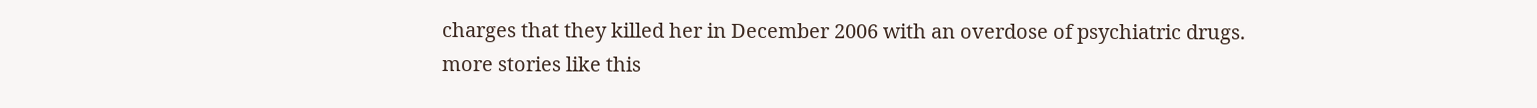charges that they killed her in December 2006 with an overdose of psychiatric drugs.
more stories like this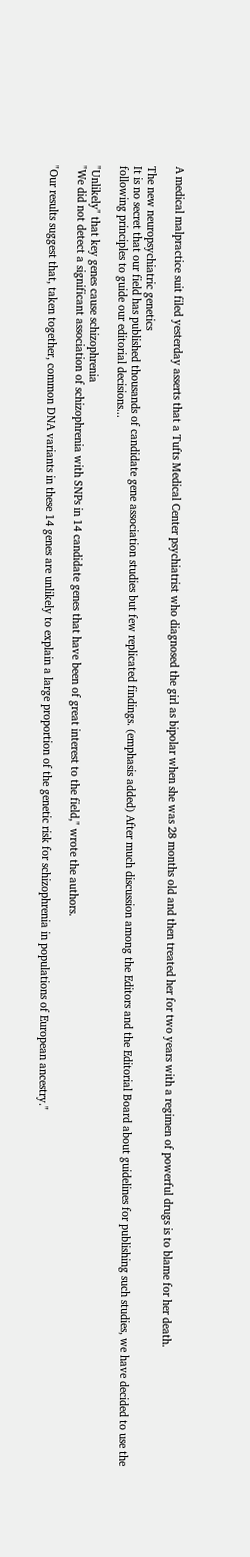A medical malpractice suit filed yesterday asserts that a Tufts Medical Center psychiatrist who diagnosed the girl as bipolar when she was 28 months old and then treated her for two years with a regimen of powerful drugs is to blame for her death.

The new neuropsychiatric genetics
It is no secret that our field has published thousands of candidate gene association studies but few replicated findings. (emphasis added) After much discussion among the Editors and the Editorial Board about guidelines for publishing such studies, we have decided to use the following principles to guide our editorial decisions...

"Unlikely" that key genes cause schizophrenia
"We did not detect a significant association of schizophrenia with SNPs in 14 candidate genes that have been of great interest to the field," wrote the authors.

"Our results suggest that, taken together, common DNA variants in these 14 genes are unlikely to explain a large proportion of the genetic risk for schizophrenia in populations of European ancestry."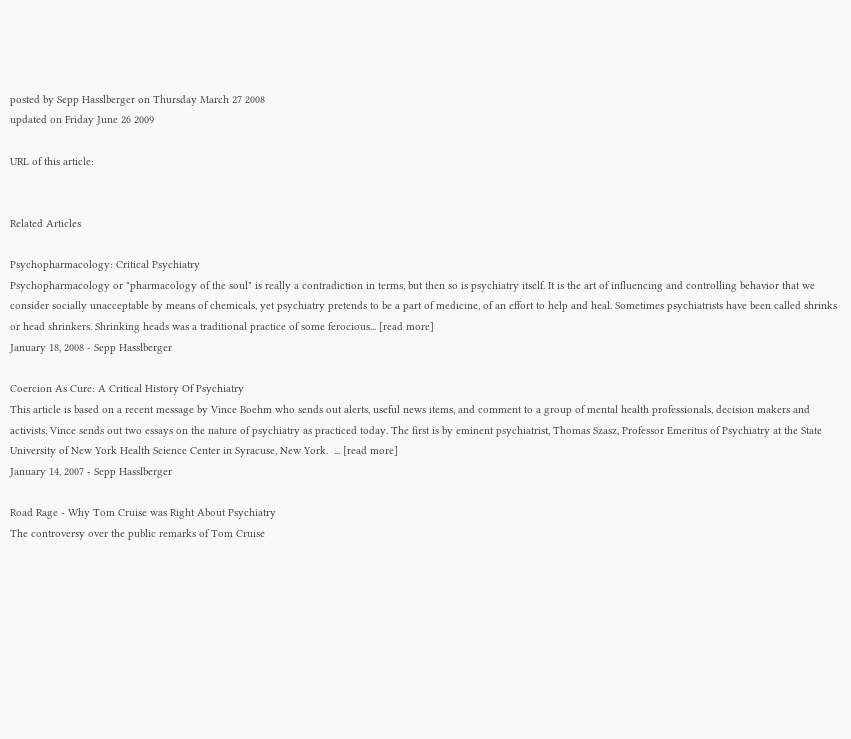posted by Sepp Hasslberger on Thursday March 27 2008
updated on Friday June 26 2009

URL of this article:


Related Articles

Psychopharmacology: Critical Psychiatry
Psychopharmacology or "pharmacology of the soul" is really a contradiction in terms, but then so is psychiatry itself. It is the art of influencing and controlling behavior that we consider socially unacceptable by means of chemicals, yet psychiatry pretends to be a part of medicine, of an effort to help and heal. Sometimes psychiatrists have been called shrinks or head shrinkers. Shrinking heads was a traditional practice of some ferocious... [read more]
January 18, 2008 - Sepp Hasslberger

Coercion As Cure: A Critical History Of Psychiatry
This article is based on a recent message by Vince Boehm who sends out alerts, useful news items, and comment to a group of mental health professionals, decision makers and activists. Vince sends out two essays on the nature of psychiatry as practiced today. The first is by eminent psychiatrist, Thomas Szasz, Professor Emeritus of Psychiatry at the State University of New York Health Science Center in Syracuse, New York.  ... [read more]
January 14, 2007 - Sepp Hasslberger

Road Rage - Why Tom Cruise was Right About Psychiatry
The controversy over the public remarks of Tom Cruise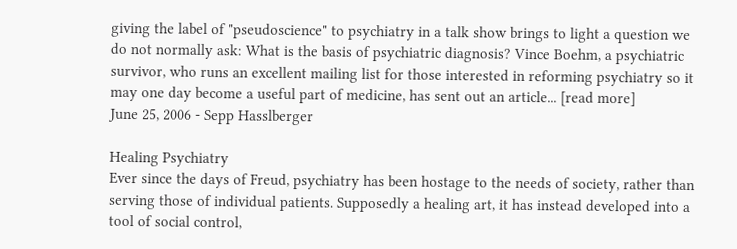giving the label of "pseudoscience" to psychiatry in a talk show brings to light a question we do not normally ask: What is the basis of psychiatric diagnosis? Vince Boehm, a psychiatric survivor, who runs an excellent mailing list for those interested in reforming psychiatry so it may one day become a useful part of medicine, has sent out an article... [read more]
June 25, 2006 - Sepp Hasslberger

Healing Psychiatry
Ever since the days of Freud, psychiatry has been hostage to the needs of society, rather than serving those of individual patients. Supposedly a healing art, it has instead developed into a tool of social control,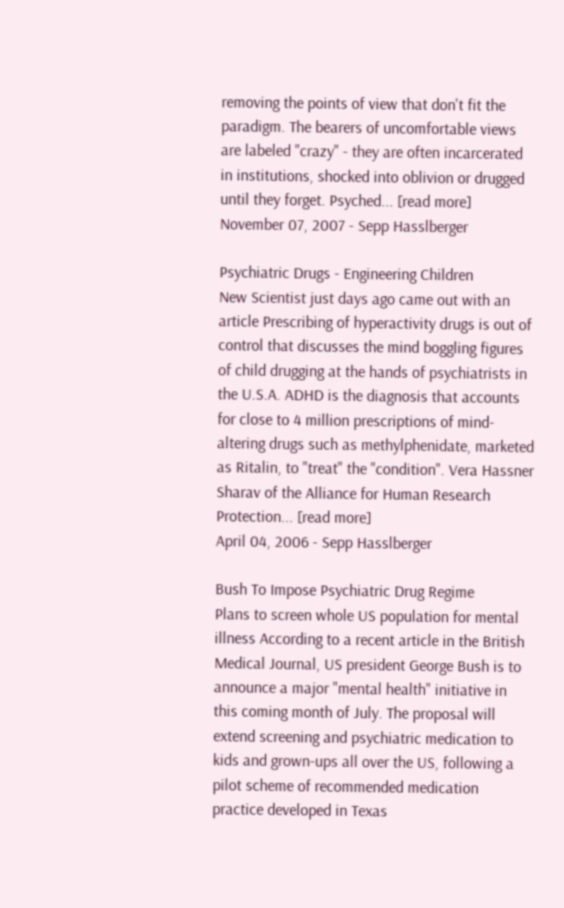removing the points of view that don't fit the paradigm. The bearers of uncomfortable views are labeled "crazy" - they are often incarcerated in institutions, shocked into oblivion or drugged until they forget. Psyched... [read more]
November 07, 2007 - Sepp Hasslberger

Psychiatric Drugs - Engineering Children
New Scientist just days ago came out with an article Prescribing of hyperactivity drugs is out of control that discusses the mind boggling figures of child drugging at the hands of psychiatrists in the U.S.A. ADHD is the diagnosis that accounts for close to 4 million prescriptions of mind-altering drugs such as methylphenidate, marketed as Ritalin, to "treat" the "condition". Vera Hassner Sharav of the Alliance for Human Research Protection... [read more]
April 04, 2006 - Sepp Hasslberger

Bush To Impose Psychiatric Drug Regime
Plans to screen whole US population for mental illness According to a recent article in the British Medical Journal, US president George Bush is to announce a major "mental health" initiative in this coming month of July. The proposal will extend screening and psychiatric medication to kids and grown-ups all over the US, following a pilot scheme of recommended medication practice developed in Texas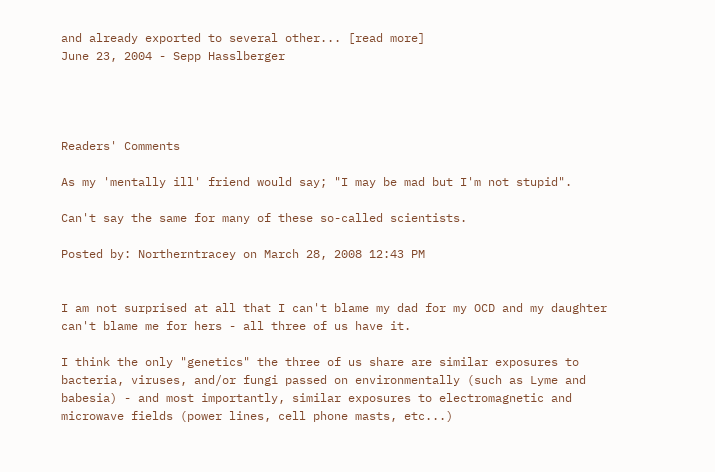and already exported to several other... [read more]
June 23, 2004 - Sepp Hasslberger




Readers' Comments

As my 'mentally ill' friend would say; "I may be mad but I'm not stupid".

Can't say the same for many of these so-called scientists.

Posted by: Northerntracey on March 28, 2008 12:43 PM


I am not surprised at all that I can't blame my dad for my OCD and my daughter can't blame me for hers - all three of us have it.

I think the only "genetics" the three of us share are similar exposures to bacteria, viruses, and/or fungi passed on environmentally (such as Lyme and babesia) - and most importantly, similar exposures to electromagnetic and microwave fields (power lines, cell phone masts, etc...)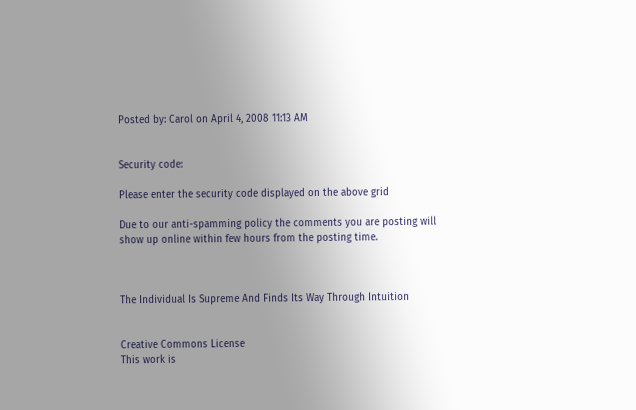Posted by: Carol on April 4, 2008 11:13 AM


Security code:

Please enter the security code displayed on the above grid

Due to our anti-spamming policy the comments you are posting will show up online within few hours from the posting time.



The Individual Is Supreme And Finds Its Way Through Intuition


Creative Commons License
This work is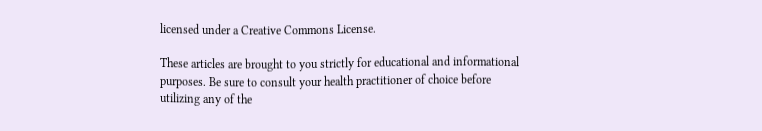licensed under a Creative Commons License.

These articles are brought to you strictly for educational and informational purposes. Be sure to consult your health practitioner of choice before utilizing any of the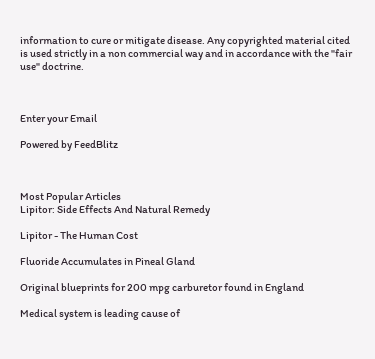information to cure or mitigate disease. Any copyrighted material cited is used strictly in a non commercial way and in accordance with the "fair use" doctrine.



Enter your Email

Powered by FeedBlitz



Most Popular Articles
Lipitor: Side Effects And Natural Remedy

Lipitor - The Human Cost

Fluoride Accumulates in Pineal Gland

Original blueprints for 200 mpg carburetor found in England

Medical system is leading cause of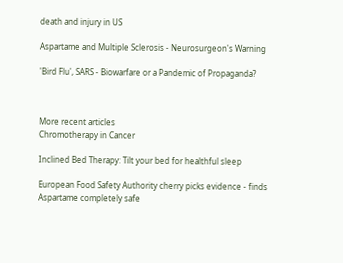death and injury in US

Aspartame and Multiple Sclerosis - Neurosurgeon's Warning

'Bird Flu', SARS - Biowarfare or a Pandemic of Propaganda?



More recent articles
Chromotherapy in Cancer

Inclined Bed Therapy: Tilt your bed for healthful sleep

European Food Safety Authority cherry picks evidence - finds Aspartame completely safe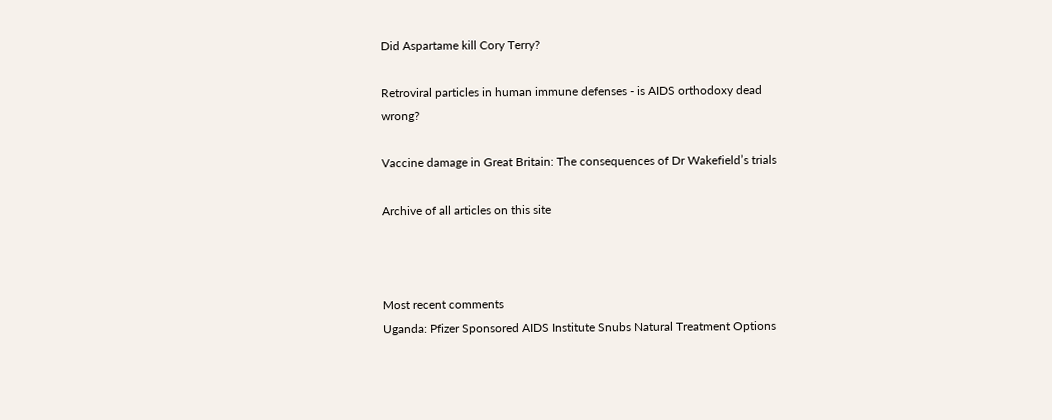Did Aspartame kill Cory Terry?

Retroviral particles in human immune defenses - is AIDS orthodoxy dead wrong?

Vaccine damage in Great Britain: The consequences of Dr Wakefield’s trials

Archive of all articles on this site



Most recent comments
Uganda: Pfizer Sponsored AIDS Institute Snubs Natural Treatment Options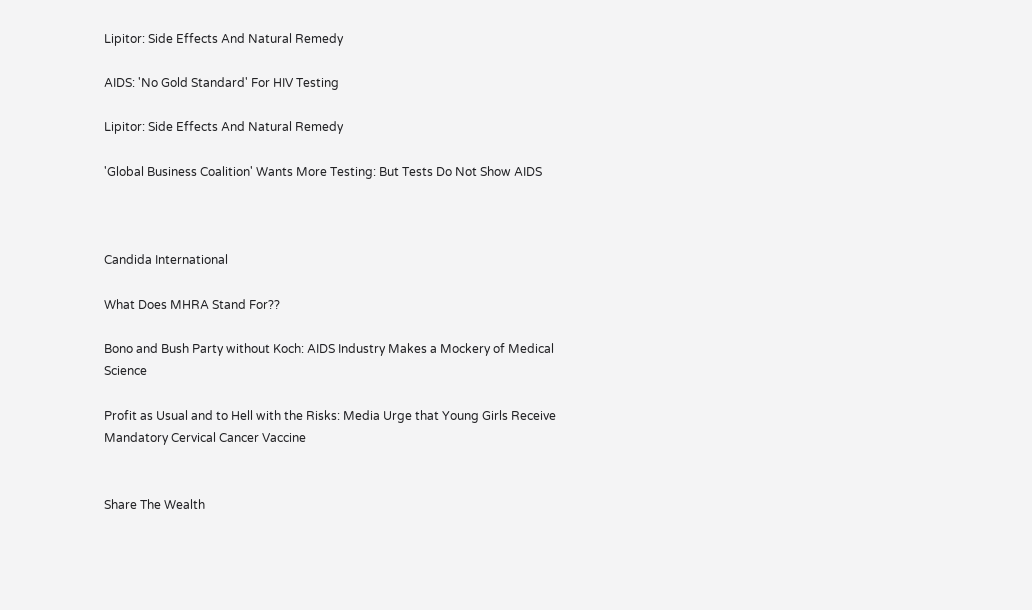Lipitor: Side Effects And Natural Remedy

AIDS: 'No Gold Standard' For HIV Testing

Lipitor: Side Effects And Natural Remedy

'Global Business Coalition' Wants More Testing: But Tests Do Not Show AIDS



Candida International

What Does MHRA Stand For??

Bono and Bush Party without Koch: AIDS Industry Makes a Mockery of Medical Science

Profit as Usual and to Hell with the Risks: Media Urge that Young Girls Receive Mandatory Cervical Cancer Vaccine


Share The Wealth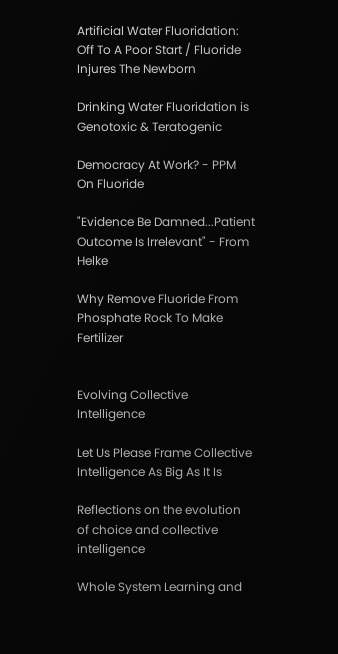Artificial Water Fluoridation: Off To A Poor Start / Fluoride Injures The Newborn

Drinking Water Fluoridation is Genotoxic & Teratogenic

Democracy At Work? - PPM On Fluoride

"Evidence Be Damned...Patient Outcome Is Irrelevant" - From Helke

Why Remove Fluoride From Phosphate Rock To Make Fertilizer


Evolving Collective Intelligence

Let Us Please Frame Collective Intelligence As Big As It Is

Reflections on the evolution of choice and collective intelligence

Whole System Learning and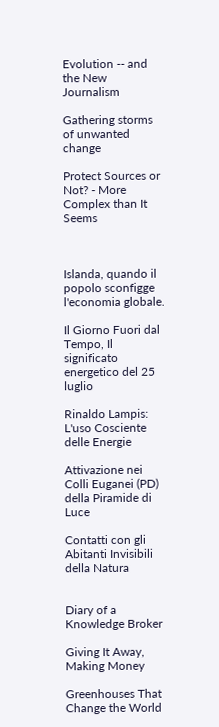Evolution -- and the New Journalism

Gathering storms of unwanted change

Protect Sources or Not? - More Complex than It Seems



Islanda, quando il popolo sconfigge l'economia globale.

Il Giorno Fuori dal Tempo, Il significato energetico del 25 luglio

Rinaldo Lampis: L'uso Cosciente delle Energie

Attivazione nei Colli Euganei (PD) della Piramide di Luce

Contatti con gli Abitanti Invisibili della Natura


Diary of a Knowledge Broker

Giving It Away, Making Money

Greenhouses That Change the World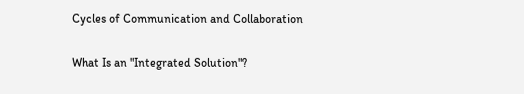Cycles of Communication and Collaboration

What Is an "Integrated Solution"?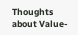Thoughts about Value-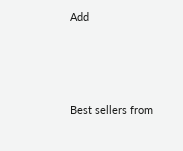Add




Best sellers from